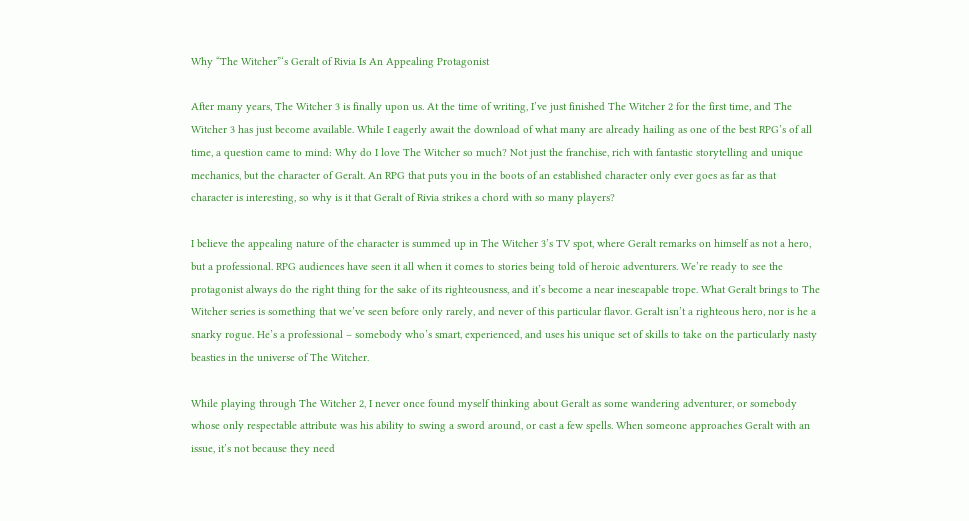Why “The Witcher”‘s Geralt of Rivia Is An Appealing Protagonist

After many years, The Witcher 3 is finally upon us. At the time of writing, I’ve just finished The Witcher 2 for the first time, and The Witcher 3 has just become available. While I eagerly await the download of what many are already hailing as one of the best RPG’s of all time, a question came to mind: Why do I love The Witcher so much? Not just the franchise, rich with fantastic storytelling and unique mechanics, but the character of Geralt. An RPG that puts you in the boots of an established character only ever goes as far as that character is interesting, so why is it that Geralt of Rivia strikes a chord with so many players?

I believe the appealing nature of the character is summed up in The Witcher 3’s TV spot, where Geralt remarks on himself as not a hero, but a professional. RPG audiences have seen it all when it comes to stories being told of heroic adventurers. We’re ready to see the protagonist always do the right thing for the sake of its righteousness, and it’s become a near inescapable trope. What Geralt brings to The Witcher series is something that we’ve seen before only rarely, and never of this particular flavor. Geralt isn’t a righteous hero, nor is he a snarky rogue. He’s a professional – somebody who’s smart, experienced, and uses his unique set of skills to take on the particularly nasty beasties in the universe of The Witcher.

While playing through The Witcher 2, I never once found myself thinking about Geralt as some wandering adventurer, or somebody whose only respectable attribute was his ability to swing a sword around, or cast a few spells. When someone approaches Geralt with an issue, it’s not because they need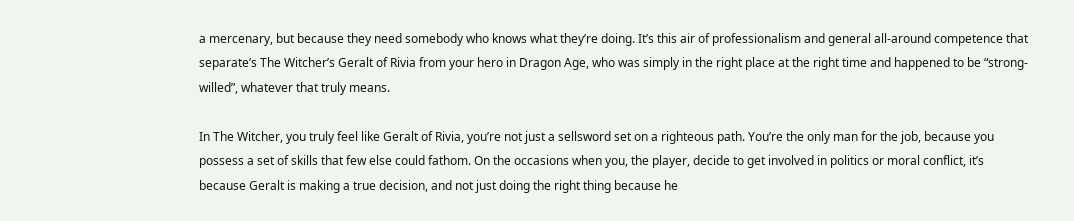a mercenary, but because they need somebody who knows what they’re doing. It’s this air of professionalism and general all-around competence that separate’s The Witcher’s Geralt of Rivia from your hero in Dragon Age, who was simply in the right place at the right time and happened to be “strong-willed”, whatever that truly means.

In The Witcher, you truly feel like Geralt of Rivia, you’re not just a sellsword set on a righteous path. You’re the only man for the job, because you possess a set of skills that few else could fathom. On the occasions when you, the player, decide to get involved in politics or moral conflict, it’s because Geralt is making a true decision, and not just doing the right thing because he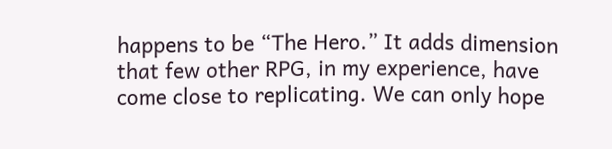happens to be “The Hero.” It adds dimension that few other RPG, in my experience, have come close to replicating. We can only hope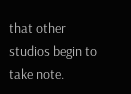that other studios begin to take note.